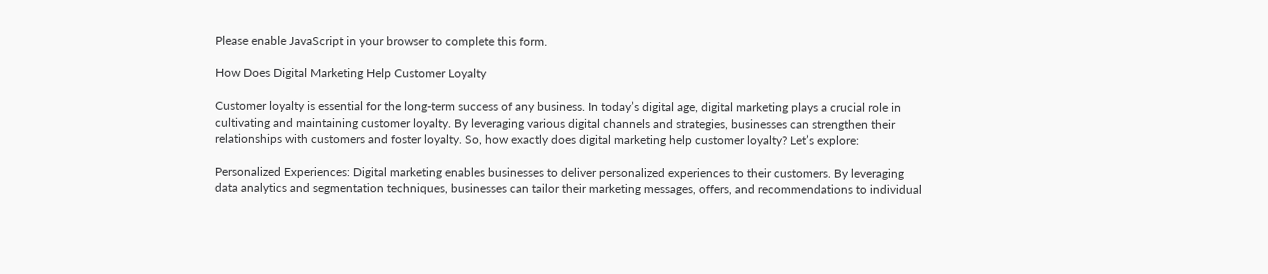Please enable JavaScript in your browser to complete this form.

How Does Digital Marketing Help Customer Loyalty

Customer loyalty is essential for the long-term success of any business. In today’s digital age, digital marketing plays a crucial role in cultivating and maintaining customer loyalty. By leveraging various digital channels and strategies, businesses can strengthen their relationships with customers and foster loyalty. So, how exactly does digital marketing help customer loyalty? Let’s explore:

Personalized Experiences: Digital marketing enables businesses to deliver personalized experiences to their customers. By leveraging data analytics and segmentation techniques, businesses can tailor their marketing messages, offers, and recommendations to individual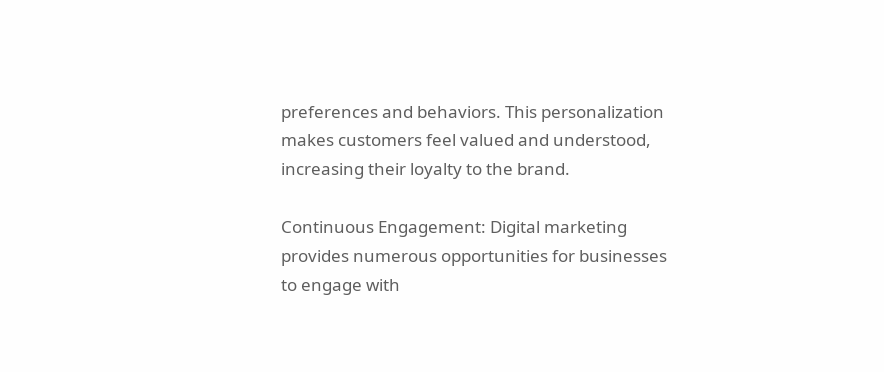preferences and behaviors. This personalization makes customers feel valued and understood, increasing their loyalty to the brand.

Continuous Engagement: Digital marketing provides numerous opportunities for businesses to engage with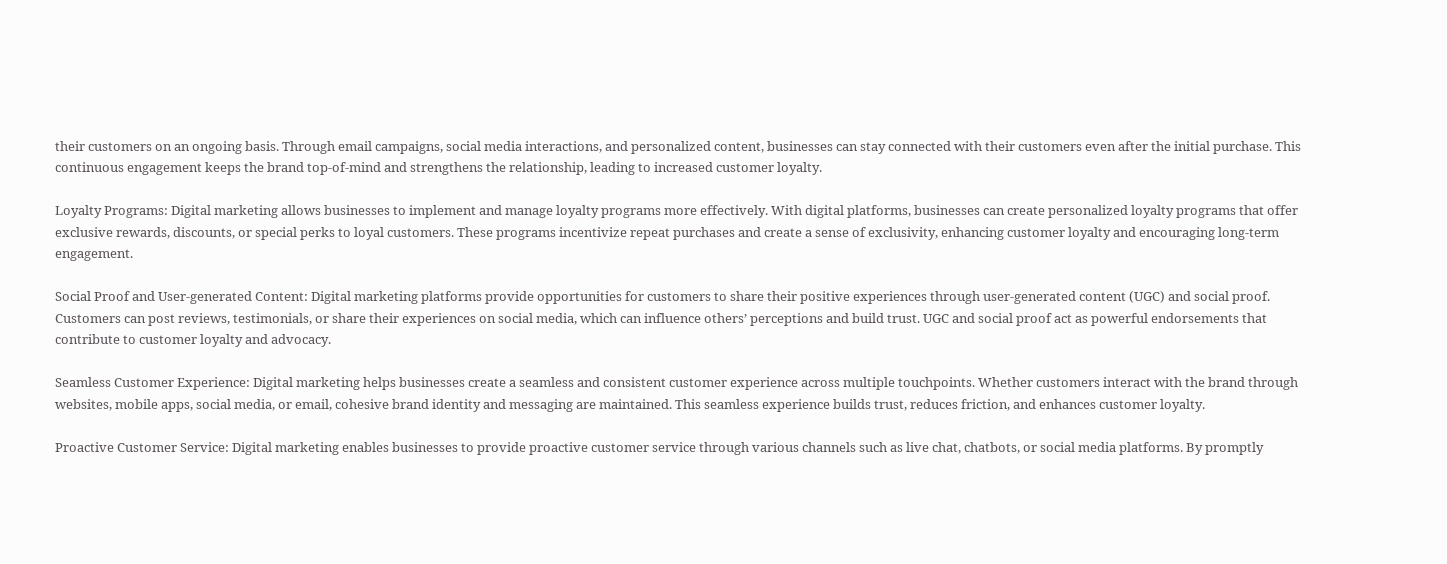their customers on an ongoing basis. Through email campaigns, social media interactions, and personalized content, businesses can stay connected with their customers even after the initial purchase. This continuous engagement keeps the brand top-of-mind and strengthens the relationship, leading to increased customer loyalty.

Loyalty Programs: Digital marketing allows businesses to implement and manage loyalty programs more effectively. With digital platforms, businesses can create personalized loyalty programs that offer exclusive rewards, discounts, or special perks to loyal customers. These programs incentivize repeat purchases and create a sense of exclusivity, enhancing customer loyalty and encouraging long-term engagement.

Social Proof and User-generated Content: Digital marketing platforms provide opportunities for customers to share their positive experiences through user-generated content (UGC) and social proof. Customers can post reviews, testimonials, or share their experiences on social media, which can influence others’ perceptions and build trust. UGC and social proof act as powerful endorsements that contribute to customer loyalty and advocacy.

Seamless Customer Experience: Digital marketing helps businesses create a seamless and consistent customer experience across multiple touchpoints. Whether customers interact with the brand through websites, mobile apps, social media, or email, cohesive brand identity and messaging are maintained. This seamless experience builds trust, reduces friction, and enhances customer loyalty.

Proactive Customer Service: Digital marketing enables businesses to provide proactive customer service through various channels such as live chat, chatbots, or social media platforms. By promptly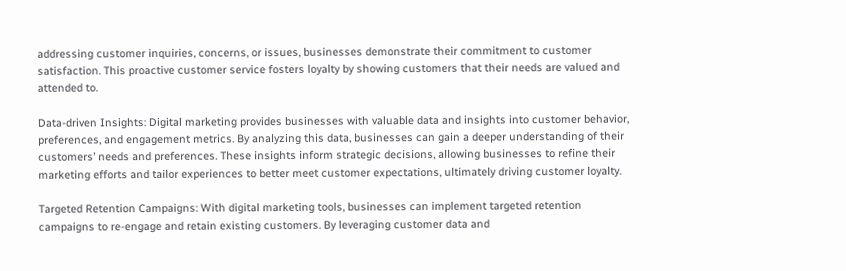addressing customer inquiries, concerns, or issues, businesses demonstrate their commitment to customer satisfaction. This proactive customer service fosters loyalty by showing customers that their needs are valued and attended to.

Data-driven Insights: Digital marketing provides businesses with valuable data and insights into customer behavior, preferences, and engagement metrics. By analyzing this data, businesses can gain a deeper understanding of their customers’ needs and preferences. These insights inform strategic decisions, allowing businesses to refine their marketing efforts and tailor experiences to better meet customer expectations, ultimately driving customer loyalty.

Targeted Retention Campaigns: With digital marketing tools, businesses can implement targeted retention campaigns to re-engage and retain existing customers. By leveraging customer data and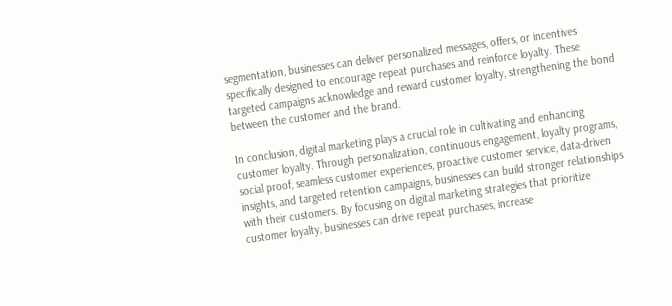segmentation, businesses can deliver personalized messages, offers, or incentives specifically designed to encourage repeat purchases and reinforce loyalty. These targeted campaigns acknowledge and reward customer loyalty, strengthening the bond between the customer and the brand.

In conclusion, digital marketing plays a crucial role in cultivating and enhancing customer loyalty. Through personalization, continuous engagement, loyalty programs, social proof, seamless customer experiences, proactive customer service, data-driven insights, and targeted retention campaigns, businesses can build stronger relationships with their customers. By focusing on digital marketing strategies that prioritize customer loyalty, businesses can drive repeat purchases, increase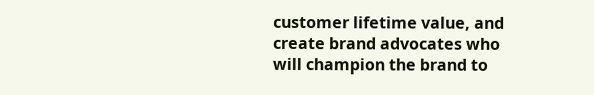customer lifetime value, and create brand advocates who will champion the brand to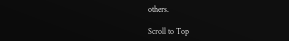others.

Scroll to Top